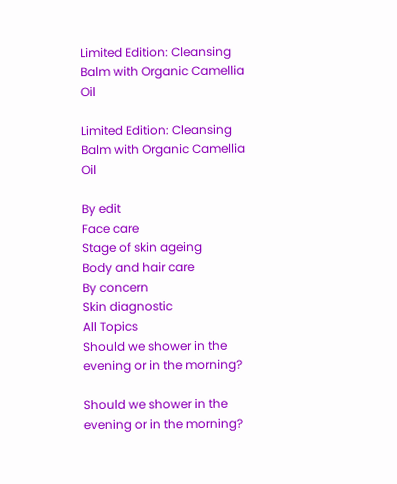Limited Edition: Cleansing Balm with Organic Camellia Oil

Limited Edition: Cleansing Balm with Organic Camellia Oil

By edit
Face care
Stage of skin ageing
Body and hair care
By concern
Skin diagnostic
All Topics
Should we shower in the evening or in the morning?

Should we shower in the evening or in the morning?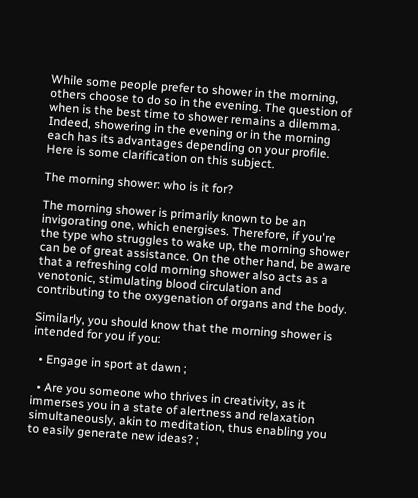While some people prefer to shower in the morning, others choose to do so in the evening. The question of when is the best time to shower remains a dilemma. Indeed, showering in the evening or in the morning each has its advantages depending on your profile. Here is some clarification on this subject.

The morning shower: who is it for?

The morning shower is primarily known to be an invigorating one, which energises. Therefore, if you're the type who struggles to wake up, the morning shower can be of great assistance. On the other hand, be aware that a refreshing cold morning shower also acts as a venotonic, stimulating blood circulation and contributing to the oxygenation of organs and the body.

Similarly, you should know that the morning shower is intended for you if you:

  • Engage in sport at dawn ;

  • Are you someone who thrives in creativity, as it immerses you in a state of alertness and relaxation simultaneously, akin to meditation, thus enabling you to easily generate new ideas? ;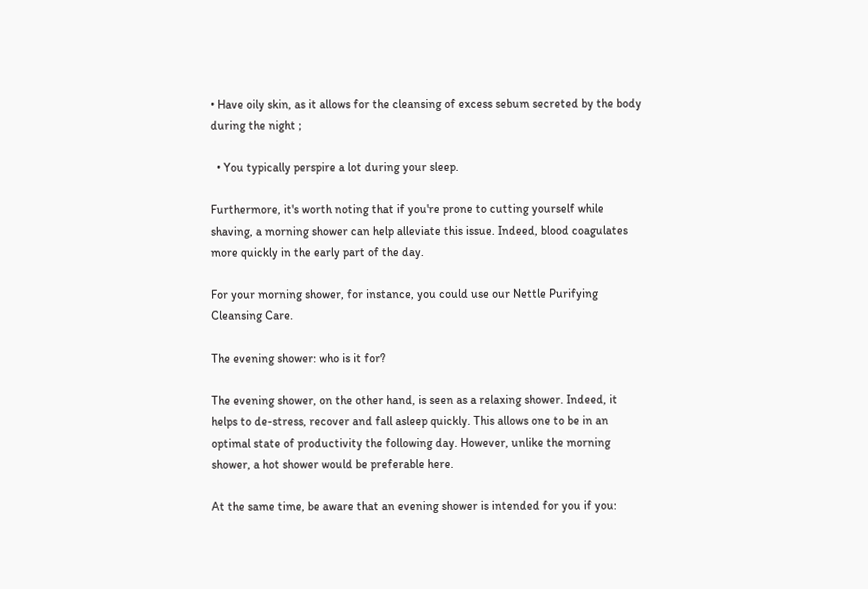• Have oily skin, as it allows for the cleansing of excess sebum secreted by the body during the night ;

  • You typically perspire a lot during your sleep.

Furthermore, it's worth noting that if you're prone to cutting yourself while shaving, a morning shower can help alleviate this issue. Indeed, blood coagulates more quickly in the early part of the day.

For your morning shower, for instance, you could use our Nettle Purifying Cleansing Care.

The evening shower: who is it for?

The evening shower, on the other hand, is seen as a relaxing shower. Indeed, it helps to de-stress, recover and fall asleep quickly. This allows one to be in an optimal state of productivity the following day. However, unlike the morning shower, a hot shower would be preferable here.

At the same time, be aware that an evening shower is intended for you if you: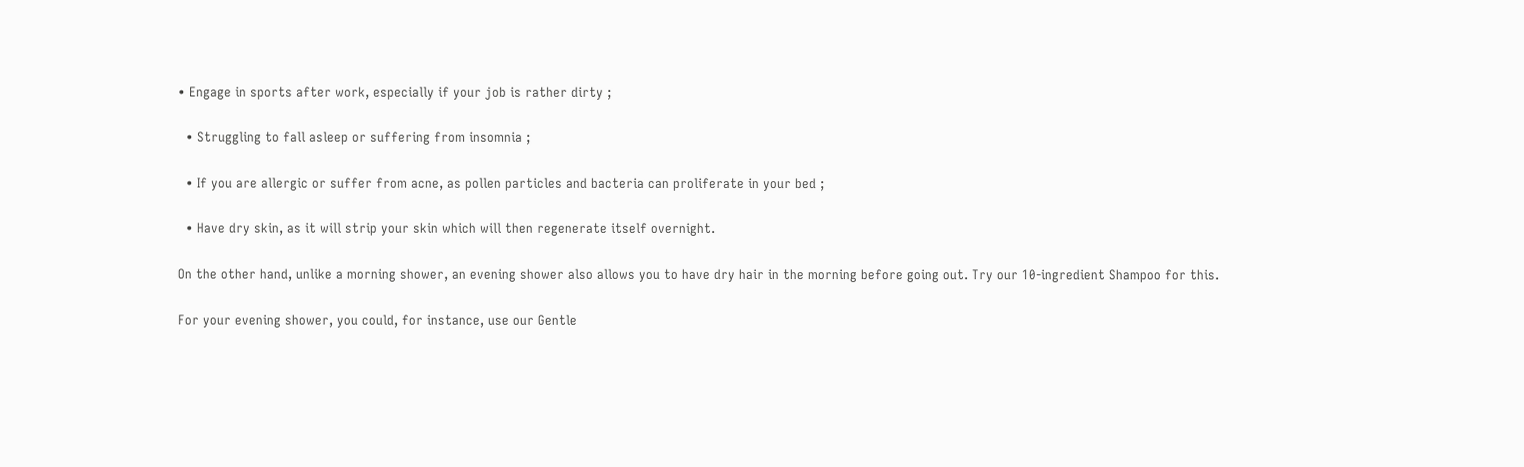• Engage in sports after work, especially if your job is rather dirty ;

  • Struggling to fall asleep or suffering from insomnia ;

  • If you are allergic or suffer from acne, as pollen particles and bacteria can proliferate in your bed ;

  • Have dry skin, as it will strip your skin which will then regenerate itself overnight.

On the other hand, unlike a morning shower, an evening shower also allows you to have dry hair in the morning before going out. Try our 10-ingredient Shampoo for this.

For your evening shower, you could, for instance, use our Gentle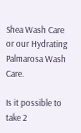Shea Wash Care or our Hydrating Palmarosa Wash Care.

Is it possible to take 2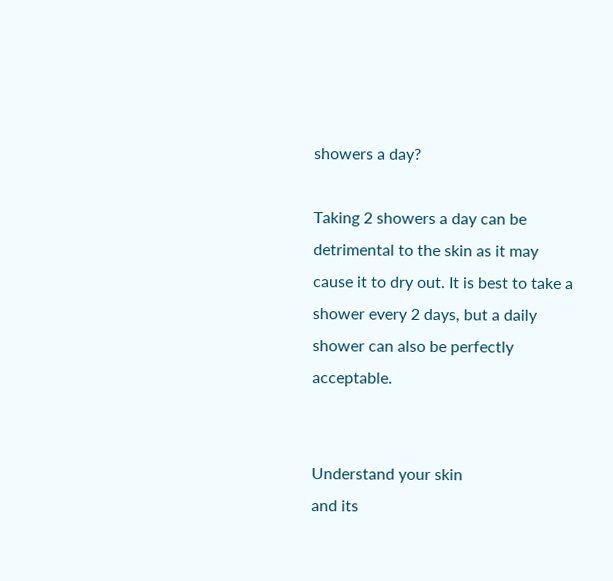showers a day?

Taking 2 showers a day can be detrimental to the skin as it may cause it to dry out. It is best to take a shower every 2 days, but a daily shower can also be perfectly acceptable.


Understand your skin
and its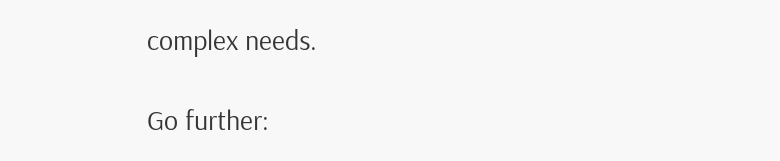complex needs.

Go further: